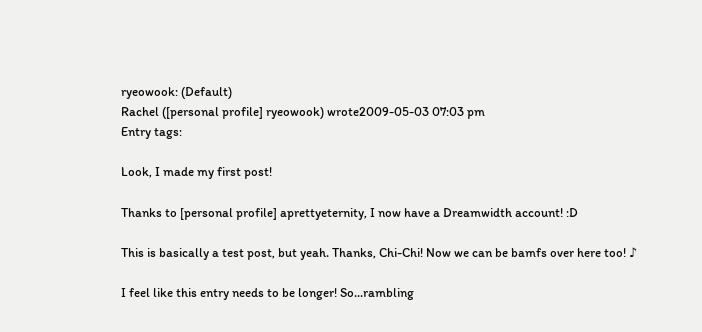ryeowook: (Default)
Rachel ([personal profile] ryeowook) wrote2009-05-03 07:03 pm
Entry tags:

Look, I made my first post!

Thanks to [personal profile] aprettyeternity, I now have a Dreamwidth account! :D

This is basically a test post, but yeah. Thanks, Chi-Chi! Now we can be bamfs over here too! ♪

I feel like this entry needs to be longer! So...rambling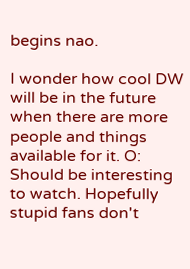begins nao.

I wonder how cool DW will be in the future when there are more people and things available for it. O: Should be interesting to watch. Hopefully stupid fans don't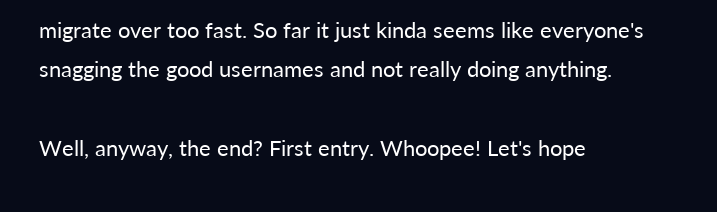migrate over too fast. So far it just kinda seems like everyone's snagging the good usernames and not really doing anything.

Well, anyway, the end? First entry. Whoopee! Let's hope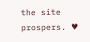the site prospers. ♥